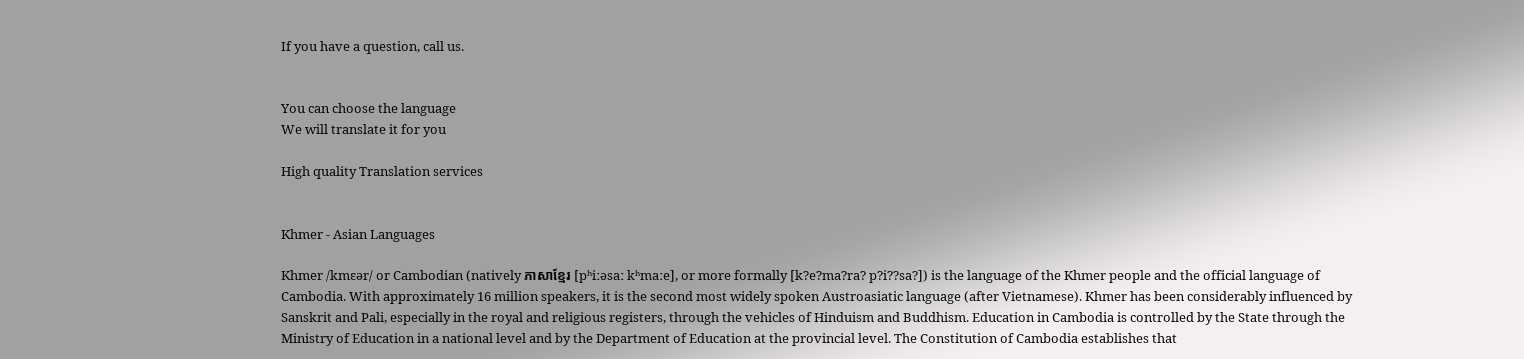If you have a question, call us.


You can choose the language
We will translate it for you

High quality Translation services


Khmer - Asian Languages

Khmer /kmɛər/ or Cambodian (natively ភាសាខ្មែរ [pʰiːəsaː kʰmaːe], or more formally [k?e?ma?ra? p?i??sa?]) is the language of the Khmer people and the official language of Cambodia. With approximately 16 million speakers, it is the second most widely spoken Austroasiatic language (after Vietnamese). Khmer has been considerably influenced by Sanskrit and Pali, especially in the royal and religious registers, through the vehicles of Hinduism and Buddhism. Education in Cambodia is controlled by the State through the Ministry of Education in a national level and by the Department of Education at the provincial level. The Constitution of Cambodia establishes that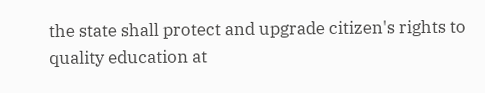the state shall protect and upgrade citizen's rights to quality education at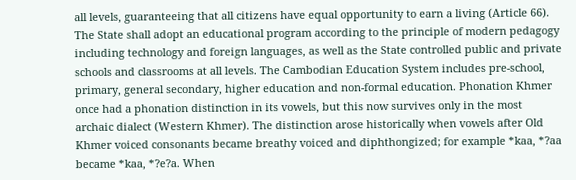all levels, guaranteeing that all citizens have equal opportunity to earn a living (Article 66). The State shall adopt an educational program according to the principle of modern pedagogy including technology and foreign languages, as well as the State controlled public and private schools and classrooms at all levels. The Cambodian Education System includes pre-school, primary, general secondary, higher education and non-formal education. Phonation Khmer once had a phonation distinction in its vowels, but this now survives only in the most archaic dialect (Western Khmer). The distinction arose historically when vowels after Old Khmer voiced consonants became breathy voiced and diphthongized; for example *kaa, *?aa became *kaa, *?e?a. When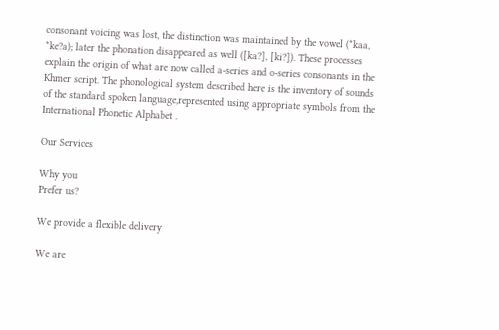consonant voicing was lost, the distinction was maintained by the vowel (*kaa, *ke?a); later the phonation disappeared as well ([ka?], [ki?]). These processes explain the origin of what are now called a-series and o-series consonants in the Khmer script. The phonological system described here is the inventory of sounds of the standard spoken language,represented using appropriate symbols from the International Phonetic Alphabet .

Our Services

Why you
Prefer us?

We provide a flexible delivery

We are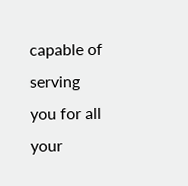capable of serving you for all your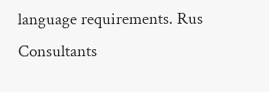language requirements. Rus Consultants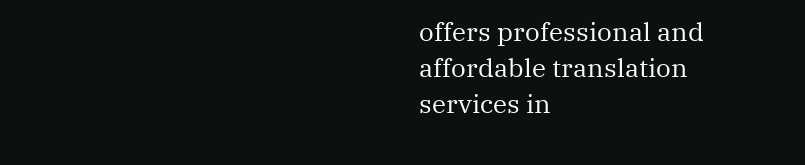offers professional and affordable translation services in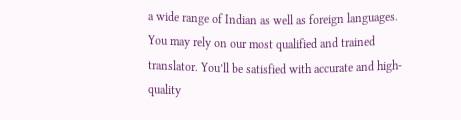a wide range of Indian as well as foreign languages. You may rely on our most qualified and trained translator. You’ll be satisfied with accurate and high-quality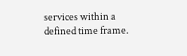services within a defined time frame.